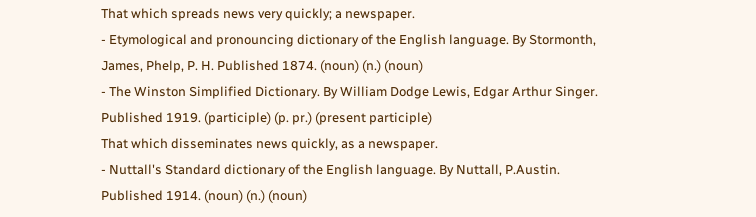That which spreads news very quickly; a newspaper.
- Etymological and pronouncing dictionary of the English language. By Stormonth, James, Phelp, P. H. Published 1874. (noun) (n.) (noun)
- The Winston Simplified Dictionary. By William Dodge Lewis, Edgar Arthur Singer. Published 1919. (participle) (p. pr.) (present participle)
That which disseminates news quickly, as a newspaper.
- Nuttall's Standard dictionary of the English language. By Nuttall, P.Austin. Published 1914. (noun) (n.) (noun)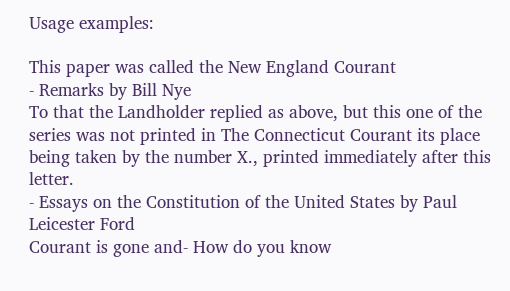Usage examples:

This paper was called the New England Courant
- Remarks by Bill Nye
To that the Landholder replied as above, but this one of the series was not printed in The Connecticut Courant its place being taken by the number X., printed immediately after this letter.
- Essays on the Constitution of the United States by Paul Leicester Ford
Courant is gone and- How do you know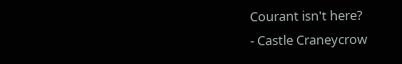Courant isn't here?
- Castle Craneycrow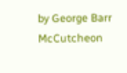by George Barr McCutcheon